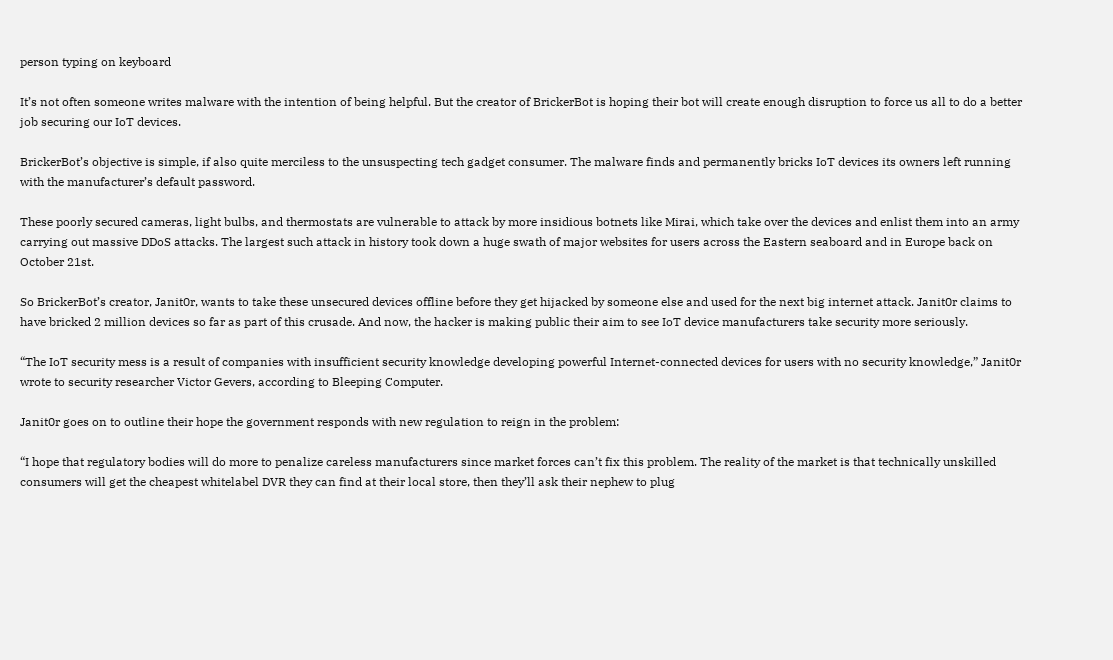person typing on keyboard

It’s not often someone writes malware with the intention of being helpful. But the creator of BrickerBot is hoping their bot will create enough disruption to force us all to do a better job securing our IoT devices.

BrickerBot’s objective is simple, if also quite merciless to the unsuspecting tech gadget consumer. The malware finds and permanently bricks IoT devices its owners left running with the manufacturer’s default password.

These poorly secured cameras, light bulbs, and thermostats are vulnerable to attack by more insidious botnets like Mirai, which take over the devices and enlist them into an army carrying out massive DDoS attacks. The largest such attack in history took down a huge swath of major websites for users across the Eastern seaboard and in Europe back on October 21st.

So BrickerBot’s creator, Janit0r, wants to take these unsecured devices offline before they get hijacked by someone else and used for the next big internet attack. Janit0r claims to have bricked 2 million devices so far as part of this crusade. And now, the hacker is making public their aim to see IoT device manufacturers take security more seriously.

“The IoT security mess is a result of companies with insufficient security knowledge developing powerful Internet-connected devices for users with no security knowledge,” Janit0r wrote to security researcher Victor Gevers, according to Bleeping Computer.

Janit0r goes on to outline their hope the government responds with new regulation to reign in the problem:

“I hope that regulatory bodies will do more to penalize careless manufacturers since market forces can’t fix this problem. The reality of the market is that technically unskilled consumers will get the cheapest whitelabel DVR they can find at their local store, then they’ll ask their nephew to plug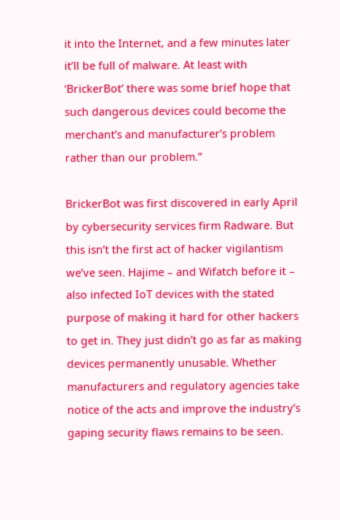it into the Internet, and a few minutes later it’ll be full of malware. At least with ‘BrickerBot’ there was some brief hope that such dangerous devices could become the merchant’s and manufacturer’s problem rather than our problem.”

BrickerBot was first discovered in early April by cybersecurity services firm Radware. But this isn’t the first act of hacker vigilantism we’ve seen. Hajime – and Wifatch before it – also infected IoT devices with the stated purpose of making it hard for other hackers to get in. They just didn’t go as far as making devices permanently unusable. Whether manufacturers and regulatory agencies take notice of the acts and improve the industry’s gaping security flaws remains to be seen.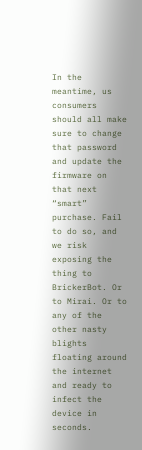In the meantime, us consumers should all make sure to change that password and update the firmware on that next “smart” purchase. Fail to do so, and we risk exposing the thing to BrickerBot. Or to Mirai. Or to any of the other nasty blights floating around the internet and ready to infect the device in seconds.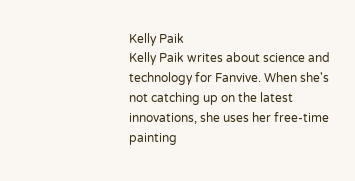Kelly Paik
Kelly Paik writes about science and technology for Fanvive. When she's not catching up on the latest innovations, she uses her free-time painting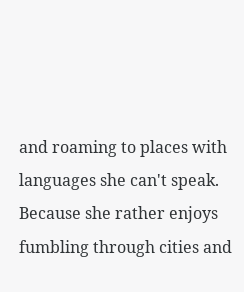and roaming to places with languages she can't speak. Because she rather enjoys fumbling through cities and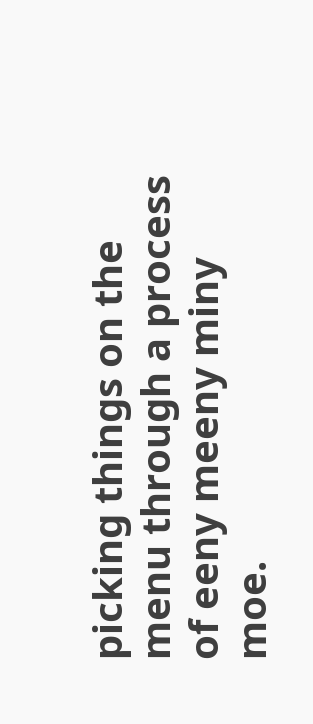picking things on the menu through a process of eeny meeny miny moe.